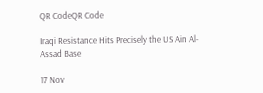QR CodeQR Code

Iraqi Resistance Hits Precisely the US Ain Al-Assad Base

17 Nov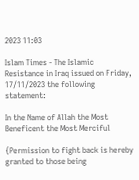2023 11:03

Islam Times - The Islamic Resistance in Iraq issued on Friday, 17/11/2023 the following statement:

In the Name of Allah the Most Beneficent the Most Merciful

{Permission to fight back is hereby granted to those being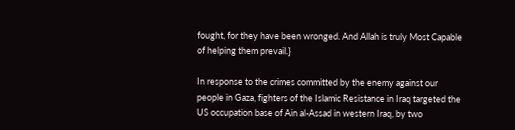fought, for they have been wronged. And Allah is truly Most Capable of helping them prevail.}

In response to the crimes committed by the enemy against our people in Gaza, fighters of the Islamic Resistance in Iraq targeted the US occupation base of Ain al-Assad in western Iraq, by two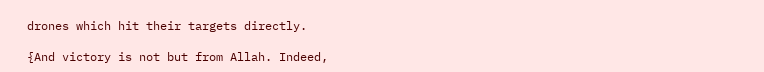drones which hit their targets directly.

{And victory is not but from Allah. Indeed,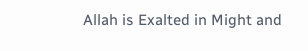Allah is Exalted in Might and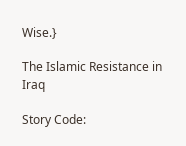Wise.}

The Islamic Resistance in Iraq

Story Code: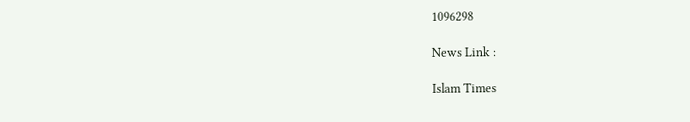1096298

News Link :

Islam Times